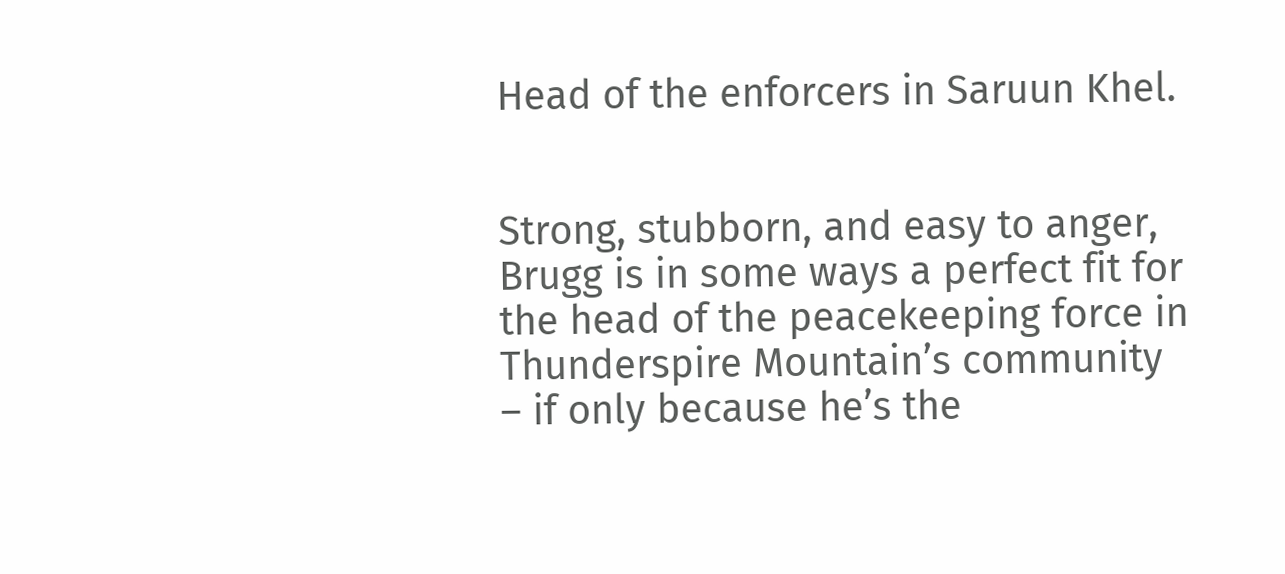Head of the enforcers in Saruun Khel.


Strong, stubborn, and easy to anger, Brugg is in some ways a perfect fit for the head of the peacekeeping force in Thunderspire Mountain’s community – if only because he’s the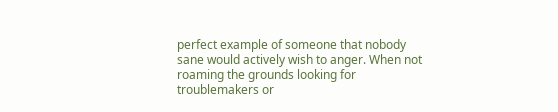perfect example of someone that nobody sane would actively wish to anger. When not roaming the grounds looking for troublemakers or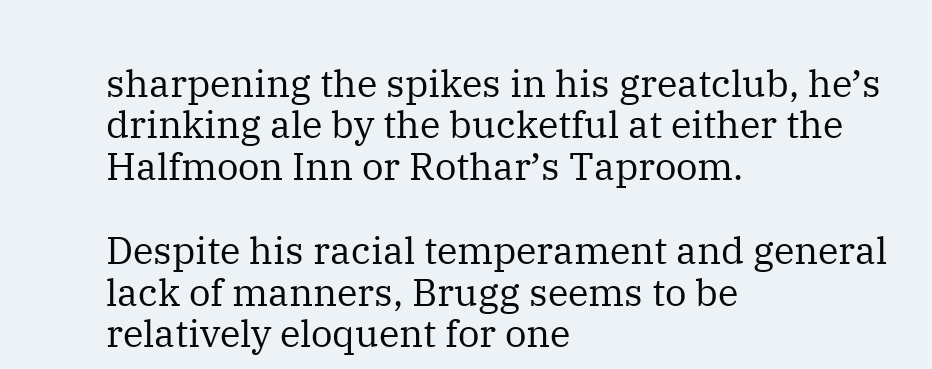sharpening the spikes in his greatclub, he’s drinking ale by the bucketful at either the Halfmoon Inn or Rothar’s Taproom.

Despite his racial temperament and general lack of manners, Brugg seems to be relatively eloquent for one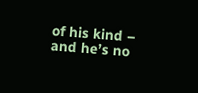of his kind – and he’s no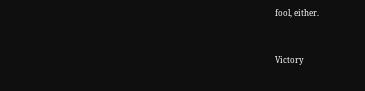fool, either.


Victory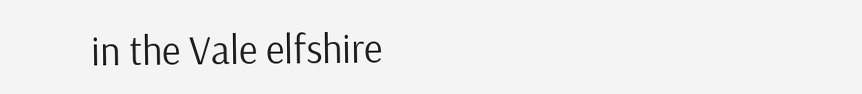in the Vale elfshire